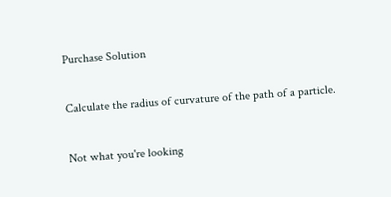Purchase Solution

Calculate the radius of curvature of the path of a particle.

Not what you're looking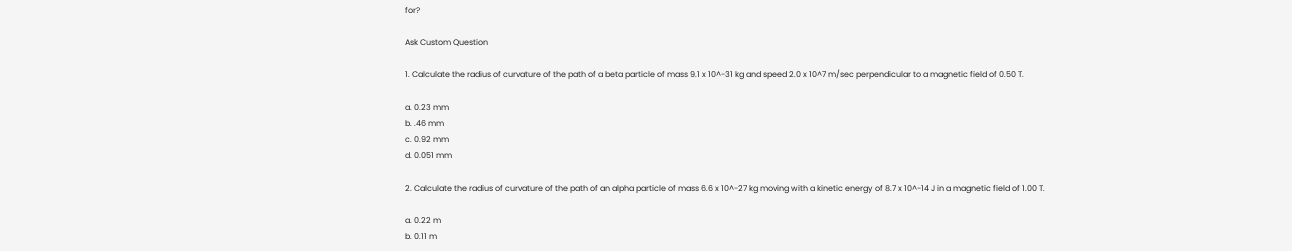for?

Ask Custom Question

1. Calculate the radius of curvature of the path of a beta particle of mass 9.1 x 10^-31 kg and speed 2.0 x 10^7 m/sec perpendicular to a magnetic field of 0.50 T.

a. 0.23 mm
b. .46 mm
c. 0.92 mm
d. 0.051 mm

2. Calculate the radius of curvature of the path of an alpha particle of mass 6.6 x 10^-27 kg moving with a kinetic energy of 8.7 x 10^-14 J in a magnetic field of 1.00 T.

a. 0.22 m
b. 0.11 m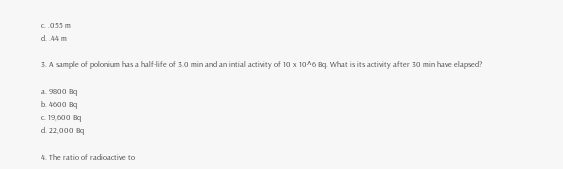c. .055 m
d. .44 m

3. A sample of polonium has a half-life of 3.0 min and an intial activity of 10 x 10^6 Bq. What is its activity after 30 min have elapsed?

a. 9800 Bq
b. 4600 Bq
c. 19,600 Bq
d. 22,000 Bq

4. The ratio of radioactive to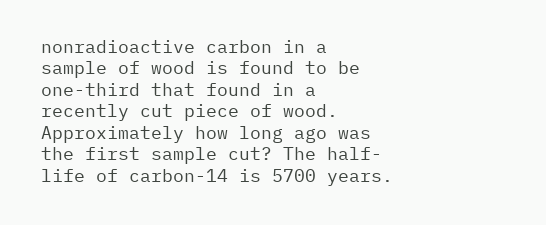nonradioactive carbon in a sample of wood is found to be one-third that found in a recently cut piece of wood. Approximately how long ago was the first sample cut? The half-life of carbon-14 is 5700 years.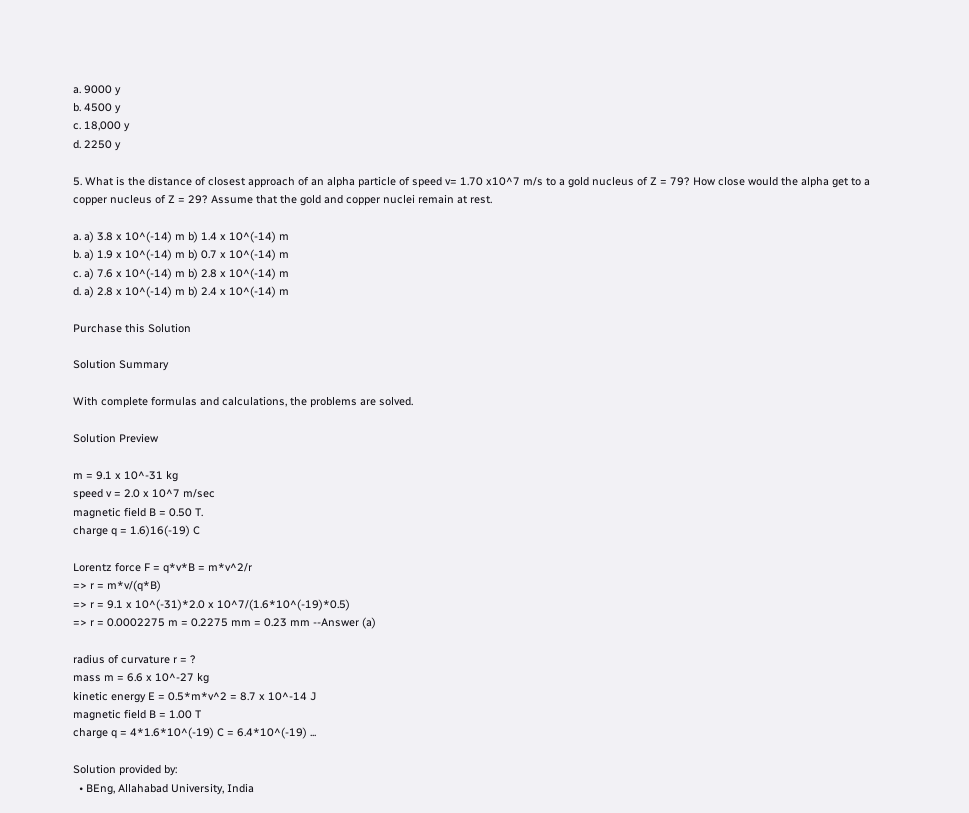a. 9000 y
b. 4500 y
c. 18,000 y
d. 2250 y

5. What is the distance of closest approach of an alpha particle of speed v= 1.70 x10^7 m/s to a gold nucleus of Z = 79? How close would the alpha get to a copper nucleus of Z = 29? Assume that the gold and copper nuclei remain at rest.

a. a) 3.8 x 10^(-14) m b) 1.4 x 10^(-14) m
b. a) 1.9 x 10^(-14) m b) 0.7 x 10^(-14) m
c. a) 7.6 x 10^(-14) m b) 2.8 x 10^(-14) m
d. a) 2.8 x 10^(-14) m b) 2.4 x 10^(-14) m

Purchase this Solution

Solution Summary

With complete formulas and calculations, the problems are solved.

Solution Preview

m = 9.1 x 10^-31 kg
speed v = 2.0 x 10^7 m/sec
magnetic field B = 0.50 T.
charge q = 1.6)16(-19) C

Lorentz force F = q*v*B = m*v^2/r
=> r = m*v/(q*B)
=> r = 9.1 x 10^(-31)*2.0 x 10^7/(1.6*10^(-19)*0.5)
=> r = 0.0002275 m = 0.2275 mm = 0.23 mm --Answer (a)

radius of curvature r = ?
mass m = 6.6 x 10^-27 kg
kinetic energy E = 0.5*m*v^2 = 8.7 x 10^-14 J
magnetic field B = 1.00 T
charge q = 4*1.6*10^(-19) C = 6.4*10^(-19) ...

Solution provided by:
  • BEng, Allahabad University, India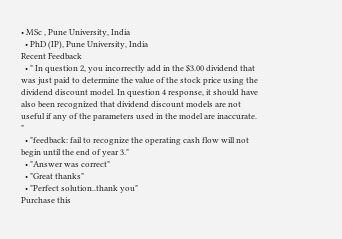• MSc , Pune University, India
  • PhD (IP), Pune University, India
Recent Feedback
  • " In question 2, you incorrectly add in the $3.00 dividend that was just paid to determine the value of the stock price using the dividend discount model. In question 4 response, it should have also been recognized that dividend discount models are not useful if any of the parameters used in the model are inaccurate. "
  • "feedback: fail to recognize the operating cash flow will not begin until the end of year 3."
  • "Answer was correct"
  • "Great thanks"
  • "Perfect solution..thank you"
Purchase this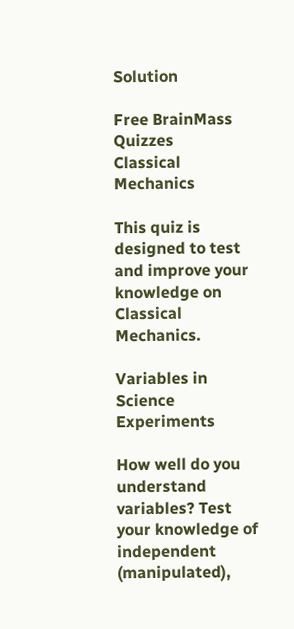Solution

Free BrainMass Quizzes
Classical Mechanics

This quiz is designed to test and improve your knowledge on Classical Mechanics.

Variables in Science Experiments

How well do you understand variables? Test your knowledge of independent (manipulated),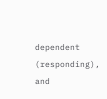dependent (responding), and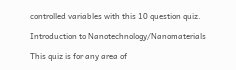controlled variables with this 10 question quiz.

Introduction to Nanotechnology/Nanomaterials

This quiz is for any area of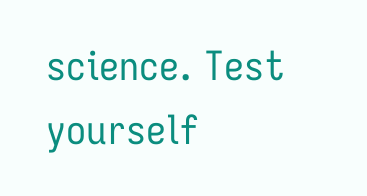science. Test yourself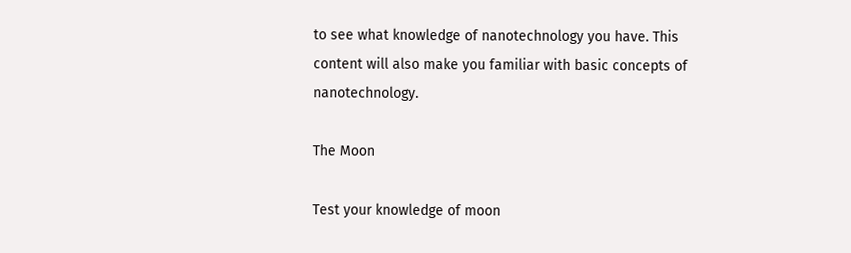to see what knowledge of nanotechnology you have. This content will also make you familiar with basic concepts of nanotechnology.

The Moon

Test your knowledge of moon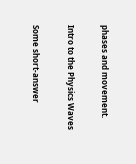phases and movement.

Intro to the Physics Waves

Some short-answer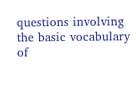questions involving the basic vocabulary of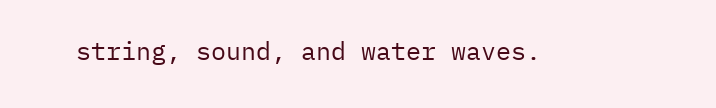string, sound, and water waves.